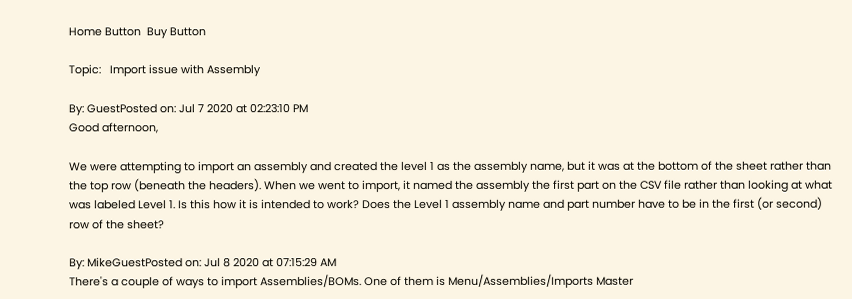Home Button  Buy Button

Topic:   Import issue with Assembly

By: GuestPosted on: Jul 7 2020 at 02:23:10 PM
Good afternoon,

We were attempting to import an assembly and created the level 1 as the assembly name, but it was at the bottom of the sheet rather than the top row (beneath the headers). When we went to import, it named the assembly the first part on the CSV file rather than looking at what was labeled Level 1. Is this how it is intended to work? Does the Level 1 assembly name and part number have to be in the first (or second) row of the sheet?

By: MikeGuestPosted on: Jul 8 2020 at 07:15:29 AM
There's a couple of ways to import Assemblies/BOMs. One of them is Menu/Assemblies/Imports Master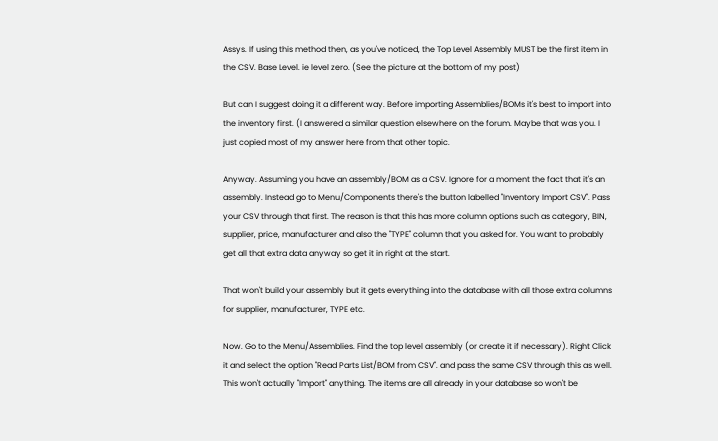Assys. If using this method then, as you've noticed, the Top Level Assembly MUST be the first item in the CSV. Base Level. ie level zero. (See the picture at the bottom of my post)

But can I suggest doing it a different way. Before importing Assemblies/BOMs it's best to import into the inventory first. (I answered a similar question elsewhere on the forum. Maybe that was you. I just copied most of my answer here from that other topic.

Anyway. Assuming you have an assembly/BOM as a CSV. Ignore for a moment the fact that it's an assembly. Instead go to Menu/Components there's the button labelled "Inventory Import CSV". Pass your CSV through that first. The reason is that this has more column options such as category, BIN, supplier, price, manufacturer and also the "TYPE" column that you asked for. You want to probably get all that extra data anyway so get it in right at the start.

That won't build your assembly but it gets everything into the database with all those extra columns for supplier, manufacturer, TYPE etc.

Now. Go to the Menu/Assemblies. Find the top level assembly (or create it if necessary). Right Click it and select the option "Read Parts List/BOM from CSV". and pass the same CSV through this as well. This won't actually "Import" anything. The items are all already in your database so won't be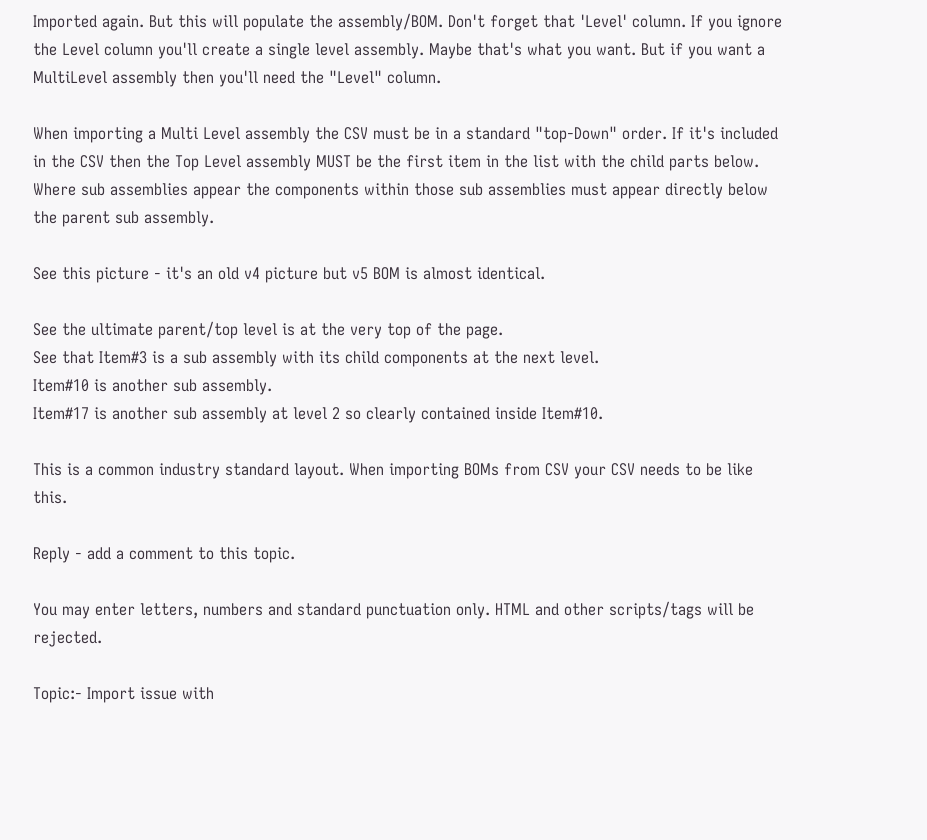Imported again. But this will populate the assembly/BOM. Don't forget that 'Level' column. If you ignore the Level column you'll create a single level assembly. Maybe that's what you want. But if you want a MultiLevel assembly then you'll need the "Level" column.

When importing a Multi Level assembly the CSV must be in a standard "top-Down" order. If it's included in the CSV then the Top Level assembly MUST be the first item in the list with the child parts below. Where sub assemblies appear the components within those sub assemblies must appear directly below the parent sub assembly.

See this picture - it's an old v4 picture but v5 BOM is almost identical.

See the ultimate parent/top level is at the very top of the page.
See that Item#3 is a sub assembly with its child components at the next level.
Item#10 is another sub assembly.
Item#17 is another sub assembly at level 2 so clearly contained inside Item#10.

This is a common industry standard layout. When importing BOMs from CSV your CSV needs to be like this.

Reply - add a comment to this topic.

You may enter letters, numbers and standard punctuation only. HTML and other scripts/tags will be rejected.

Topic:- Import issue with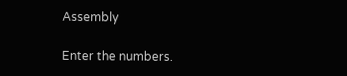Assembly

Enter the numbers.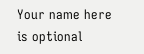Your name here is optional